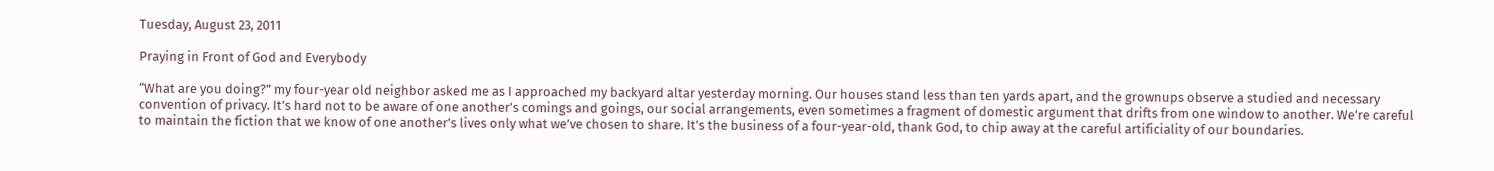Tuesday, August 23, 2011

Praying in Front of God and Everybody

“What are you doing?” my four-year old neighbor asked me as I approached my backyard altar yesterday morning. Our houses stand less than ten yards apart, and the grownups observe a studied and necessary convention of privacy. It’s hard not to be aware of one another’s comings and goings, our social arrangements, even sometimes a fragment of domestic argument that drifts from one window to another. We’re careful to maintain the fiction that we know of one another’s lives only what we’ve chosen to share. It’s the business of a four-year-old, thank God, to chip away at the careful artificiality of our boundaries.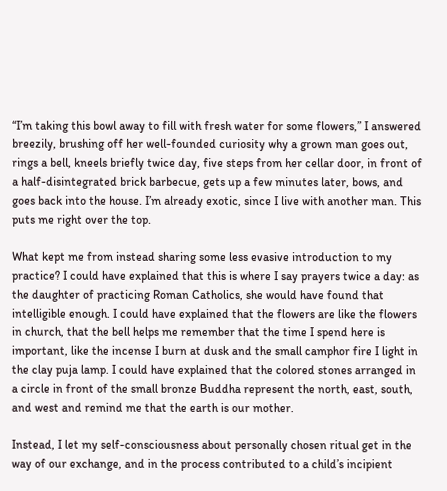“I’m taking this bowl away to fill with fresh water for some flowers,” I answered breezily, brushing off her well-founded curiosity why a grown man goes out, rings a bell, kneels briefly twice day, five steps from her cellar door, in front of a half-disintegrated brick barbecue, gets up a few minutes later, bows, and goes back into the house. I’m already exotic, since I live with another man. This puts me right over the top.

What kept me from instead sharing some less evasive introduction to my practice? I could have explained that this is where I say prayers twice a day: as the daughter of practicing Roman Catholics, she would have found that intelligible enough. I could have explained that the flowers are like the flowers in church, that the bell helps me remember that the time I spend here is important, like the incense I burn at dusk and the small camphor fire I light in the clay puja lamp. I could have explained that the colored stones arranged in a circle in front of the small bronze Buddha represent the north, east, south, and west and remind me that the earth is our mother.

Instead, I let my self-consciousness about personally chosen ritual get in the way of our exchange, and in the process contributed to a child’s incipient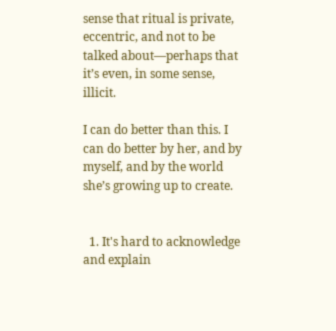sense that ritual is private, eccentric, and not to be talked about—perhaps that it’s even, in some sense, illicit.

I can do better than this. I can do better by her, and by myself, and by the world she’s growing up to create.


  1. It's hard to acknowledge and explain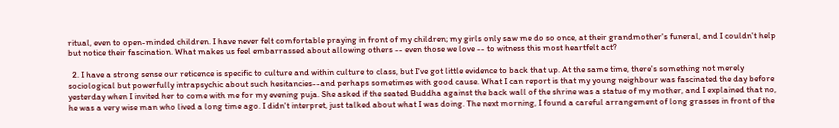ritual, even to open-minded children. I have never felt comfortable praying in front of my children; my girls only saw me do so once, at their grandmother's funeral, and I couldn't help but notice their fascination. What makes us feel embarrassed about allowing others -- even those we love -- to witness this most heartfelt act?

  2. I have a strong sense our reticence is specific to culture and within culture to class, but I've got little evidence to back that up. At the same time, there's something not merely sociological but powerfully intrapsychic about such hesitancies--and perhaps sometimes with good cause. What I can report is that my young neighbour was fascinated the day before yesterday when I invited her to come with me for my evening puja. She asked if the seated Buddha against the back wall of the shrine was a statue of my mother, and I explained that no, he was a very wise man who lived a long time ago. I didn't interpret, just talked about what I was doing. The next morning, I found a careful arrangement of long grasses in front of the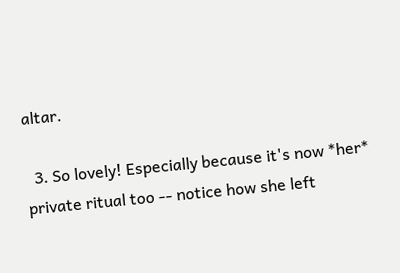altar.

  3. So lovely! Especially because it's now *her* private ritual too -- notice how she left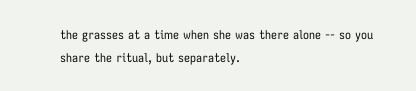the grasses at a time when she was there alone -- so you share the ritual, but separately.